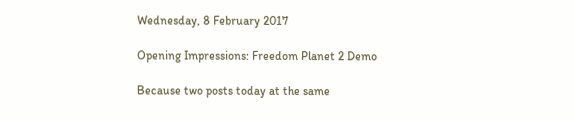Wednesday, 8 February 2017

Opening Impressions: Freedom Planet 2 Demo

Because two posts today at the same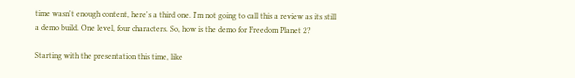time wasn't enough content, here's a third one. I'm not going to call this a review as its still a demo build. One level, four characters. So, how is the demo for Freedom Planet 2?

Starting with the presentation this time, like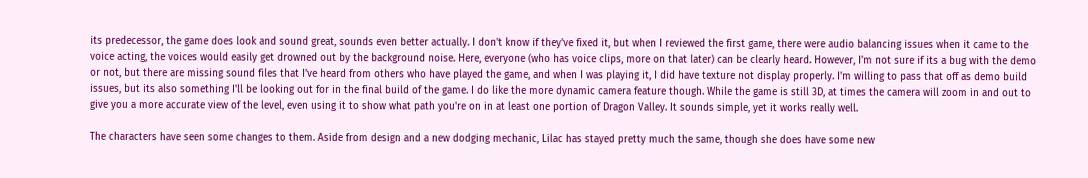its predecessor, the game does look and sound great, sounds even better actually. I don't know if they've fixed it, but when I reviewed the first game, there were audio balancing issues when it came to the voice acting, the voices would easily get drowned out by the background noise. Here, everyone (who has voice clips, more on that later) can be clearly heard. However, I'm not sure if its a bug with the demo or not, but there are missing sound files that I've heard from others who have played the game, and when I was playing it, I did have texture not display properly. I'm willing to pass that off as demo build issues, but its also something I'll be looking out for in the final build of the game. I do like the more dynamic camera feature though. While the game is still 3D, at times the camera will zoom in and out to give you a more accurate view of the level, even using it to show what path you're on in at least one portion of Dragon Valley. It sounds simple, yet it works really well.

The characters have seen some changes to them. Aside from design and a new dodging mechanic, Lilac has stayed pretty much the same, though she does have some new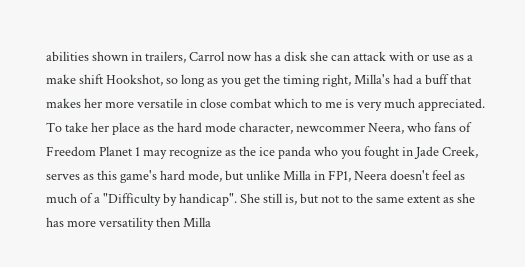abilities shown in trailers, Carrol now has a disk she can attack with or use as a make shift Hookshot, so long as you get the timing right, Milla's had a buff that makes her more versatile in close combat which to me is very much appreciated. To take her place as the hard mode character, newcommer Neera, who fans of Freedom Planet 1 may recognize as the ice panda who you fought in Jade Creek, serves as this game's hard mode, but unlike Milla in FP1, Neera doesn't feel as much of a "Difficulty by handicap". She still is, but not to the same extent as she has more versatility then Milla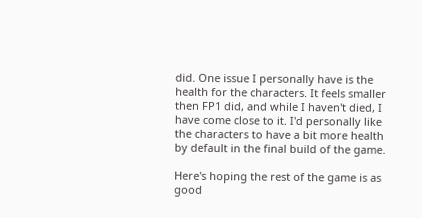did. One issue I personally have is the health for the characters. It feels smaller then FP1 did, and while I haven't died, I have come close to it. I'd personally like the characters to have a bit more health by default in the final build of the game.

Here's hoping the rest of the game is as good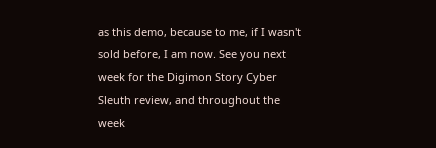as this demo, because to me, if I wasn't sold before, I am now. See you next week for the Digimon Story Cyber Sleuth review, and throughout the week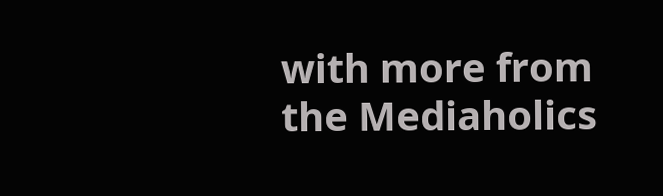with more from the Mediaholics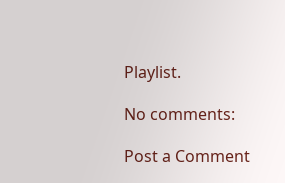Playlist.

No comments:

Post a Comment